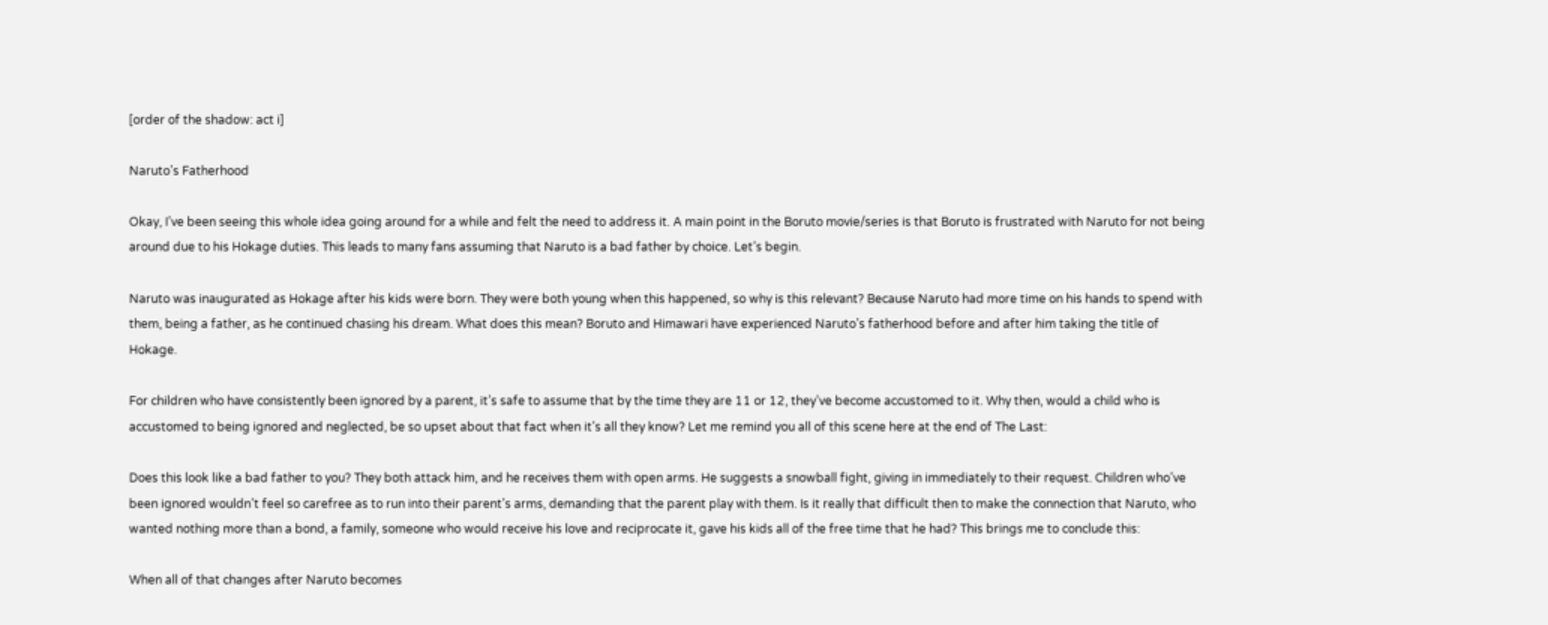[order of the shadow: act i]

Naruto’s Fatherhood

Okay, I’ve been seeing this whole idea going around for a while and felt the need to address it. A main point in the Boruto movie/series is that Boruto is frustrated with Naruto for not being around due to his Hokage duties. This leads to many fans assuming that Naruto is a bad father by choice. Let’s begin.

Naruto was inaugurated as Hokage after his kids were born. They were both young when this happened, so why is this relevant? Because Naruto had more time on his hands to spend with them, being a father, as he continued chasing his dream. What does this mean? Boruto and Himawari have experienced Naruto’s fatherhood before and after him taking the title of Hokage.

For children who have consistently been ignored by a parent, it’s safe to assume that by the time they are 11 or 12, they’ve become accustomed to it. Why then, would a child who is accustomed to being ignored and neglected, be so upset about that fact when it’s all they know? Let me remind you all of this scene here at the end of The Last:

Does this look like a bad father to you? They both attack him, and he receives them with open arms. He suggests a snowball fight, giving in immediately to their request. Children who’ve been ignored wouldn’t feel so carefree as to run into their parent’s arms, demanding that the parent play with them. Is it really that difficult then to make the connection that Naruto, who wanted nothing more than a bond, a family, someone who would receive his love and reciprocate it, gave his kids all of the free time that he had? This brings me to conclude this:

When all of that changes after Naruto becomes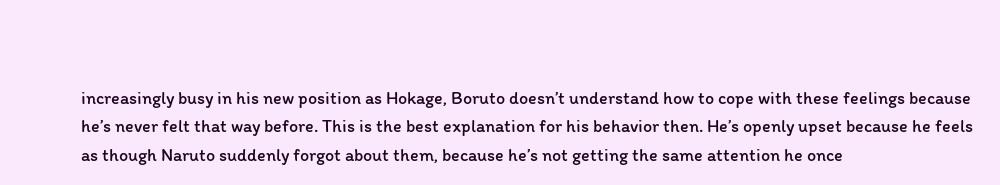increasingly busy in his new position as Hokage, Boruto doesn’t understand how to cope with these feelings because he’s never felt that way before. This is the best explanation for his behavior then. He’s openly upset because he feels as though Naruto suddenly forgot about them, because he’s not getting the same attention he once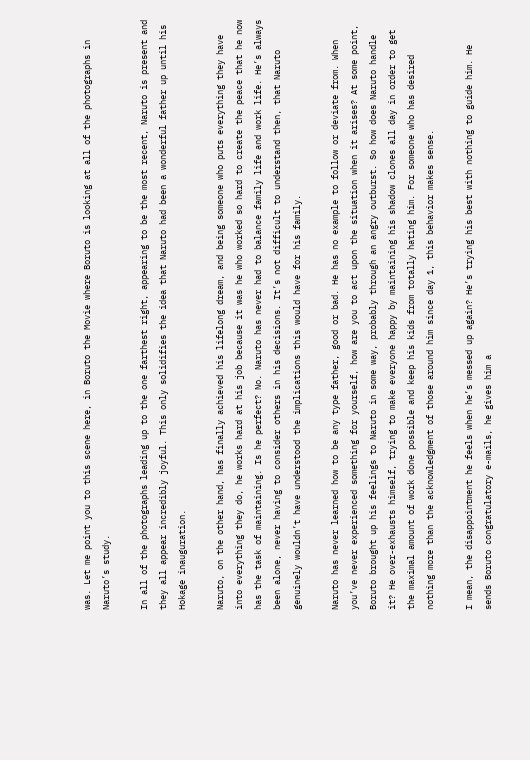was. Let me point you to this scene here, in Boruto the Movie where Boruto is looking at all of the photographs in Naruto’s study.

In all of the photographs leading up to the one farthest right, appearing to be the most recent, Naruto is present and they all appear incredibly joyful. This only solidifies the idea that Naruto had been a wonderful father up until his Hokage inauguration.

Naruto, on the other hand, has finally achieved his lifelong dream, and being someone who puts everything they have into everything they do, he works hard at his job because it was he who worked so hard to create the peace that he now has the task of maintaining. Is he perfect? No. Naruto has never had to balance family life and work life. He’s always been alone, never having to consider others in his decisions. It’s not difficult to understand then, that Naruto genuinely wouldn’t have understood the implications this would have for his family.

Naruto has never learned how to be any type father, good or bad. He has no example to follow or deviate from. When you’ve never experienced something for yourself, how are you to act upon the situation when it arises? At some point, Boruto brought up his feelings to Naruto in some way, probably through an angry outburst. So how does Naruto handle it? He over-exhausts himself, trying to make everyone happy by maintaining his shadow clones all day in order to get the maximal amount of work done possible and keep his kids from totally hating him. For someone who has desired nothing more than the acknowledgment of those around him since day 1, this behavior makes sense.

I mean, the disappointment he feels when he’s messed up again? He’s trying his best with nothing to guide him. He sends Boruto congratulatory e-mails, he gives him a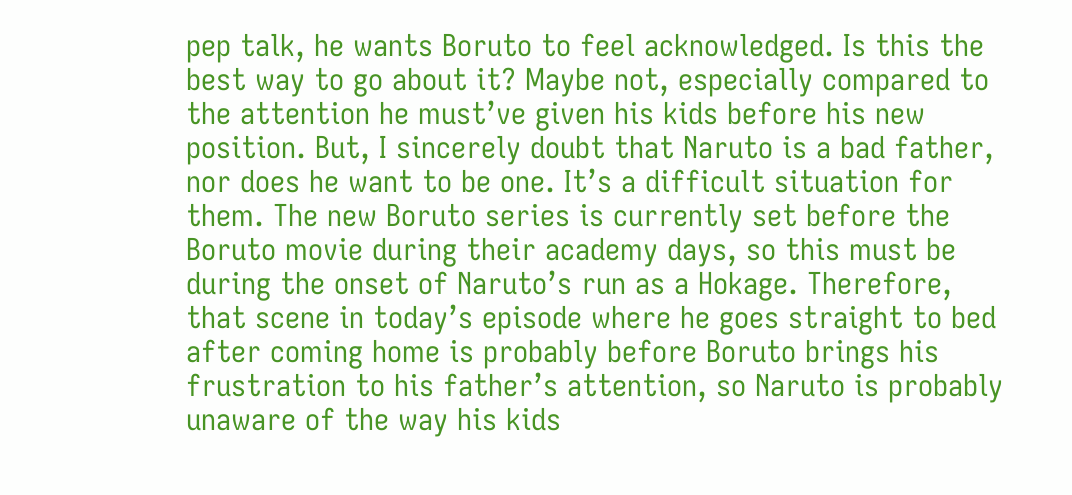pep talk, he wants Boruto to feel acknowledged. Is this the best way to go about it? Maybe not, especially compared to the attention he must’ve given his kids before his new position. But, I sincerely doubt that Naruto is a bad father, nor does he want to be one. It’s a difficult situation for them. The new Boruto series is currently set before the Boruto movie during their academy days, so this must be during the onset of Naruto’s run as a Hokage. Therefore, that scene in today’s episode where he goes straight to bed after coming home is probably before Boruto brings his frustration to his father’s attention, so Naruto is probably unaware of the way his kids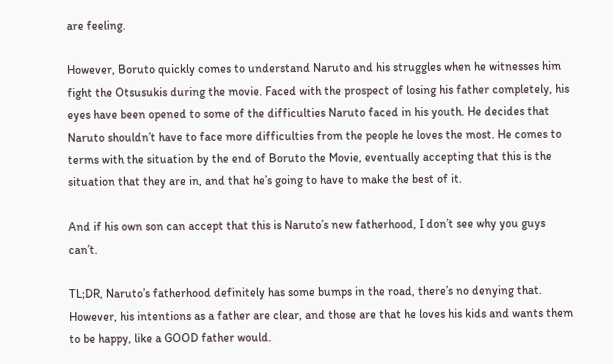are feeling.

However, Boruto quickly comes to understand Naruto and his struggles when he witnesses him fight the Otsusukis during the movie. Faced with the prospect of losing his father completely, his eyes have been opened to some of the difficulties Naruto faced in his youth. He decides that Naruto shouldn’t have to face more difficulties from the people he loves the most. He comes to terms with the situation by the end of Boruto the Movie, eventually accepting that this is the situation that they are in, and that he’s going to have to make the best of it.

And if his own son can accept that this is Naruto’s new fatherhood, I don’t see why you guys can’t.

TL;DR, Naruto’s fatherhood definitely has some bumps in the road, there’s no denying that. However, his intentions as a father are clear, and those are that he loves his kids and wants them to be happy, like a GOOD father would.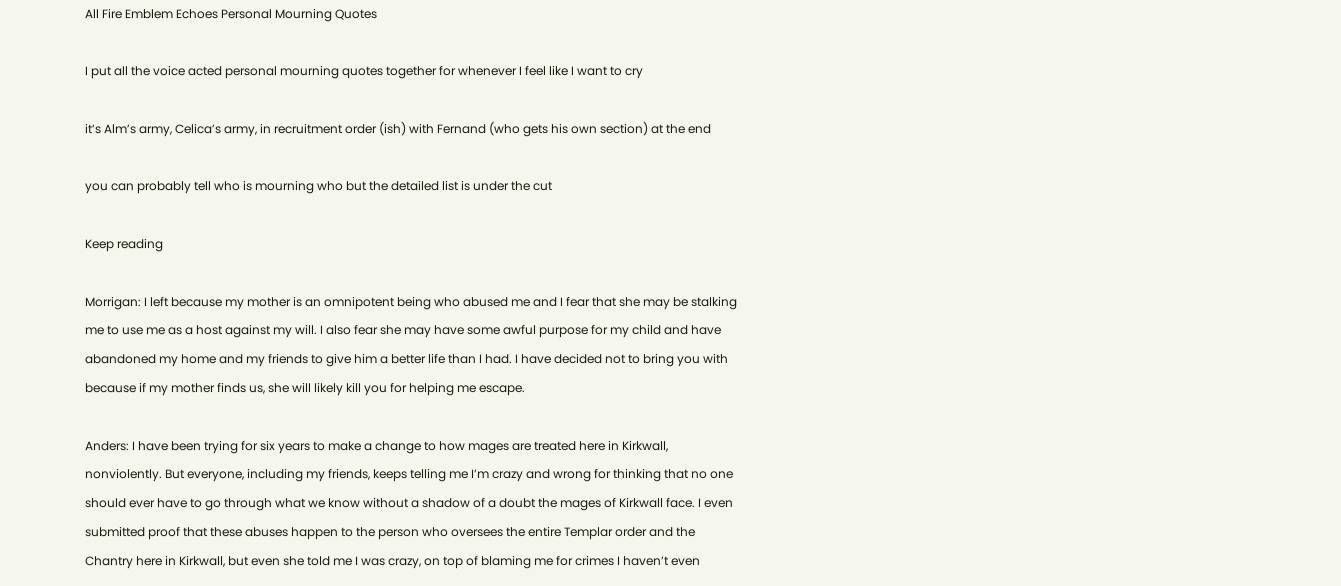All Fire Emblem Echoes Personal Mourning Quotes

I put all the voice acted personal mourning quotes together for whenever I feel like I want to cry

it’s Alm’s army, Celica’s army, in recruitment order (ish) with Fernand (who gets his own section) at the end

you can probably tell who is mourning who but the detailed list is under the cut

Keep reading

Morrigan: I left because my mother is an omnipotent being who abused me and I fear that she may be stalking me to use me as a host against my will. I also fear she may have some awful purpose for my child and have abandoned my home and my friends to give him a better life than I had. I have decided not to bring you with because if my mother finds us, she will likely kill you for helping me escape.

Anders: I have been trying for six years to make a change to how mages are treated here in Kirkwall, nonviolently. But everyone, including my friends, keeps telling me I’m crazy and wrong for thinking that no one should ever have to go through what we know without a shadow of a doubt the mages of Kirkwall face. I even submitted proof that these abuses happen to the person who oversees the entire Templar order and the Chantry here in Kirkwall, but even she told me I was crazy, on top of blaming me for crimes I haven’t even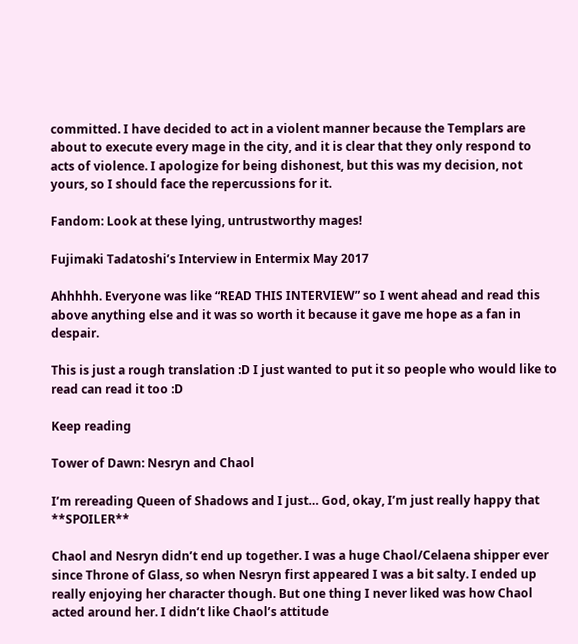committed. I have decided to act in a violent manner because the Templars are about to execute every mage in the city, and it is clear that they only respond to acts of violence. I apologize for being dishonest, but this was my decision, not yours, so I should face the repercussions for it.

Fandom: Look at these lying, untrustworthy mages!

Fujimaki Tadatoshi’s Interview in Entermix May 2017

Ahhhhh. Everyone was like “READ THIS INTERVIEW” so I went ahead and read this above anything else and it was so worth it because it gave me hope as a fan in despair.

This is just a rough translation :D I just wanted to put it so people who would like to read can read it too :D

Keep reading

Tower of Dawn: Nesryn and Chaol

I’m rereading Queen of Shadows and I just… God, okay, I’m just really happy that **SPOILER**

Chaol and Nesryn didn’t end up together. I was a huge Chaol/Celaena shipper ever since Throne of Glass, so when Nesryn first appeared I was a bit salty. I ended up really enjoying her character though. But one thing I never liked was how Chaol acted around her. I didn’t like Chaol’s attitude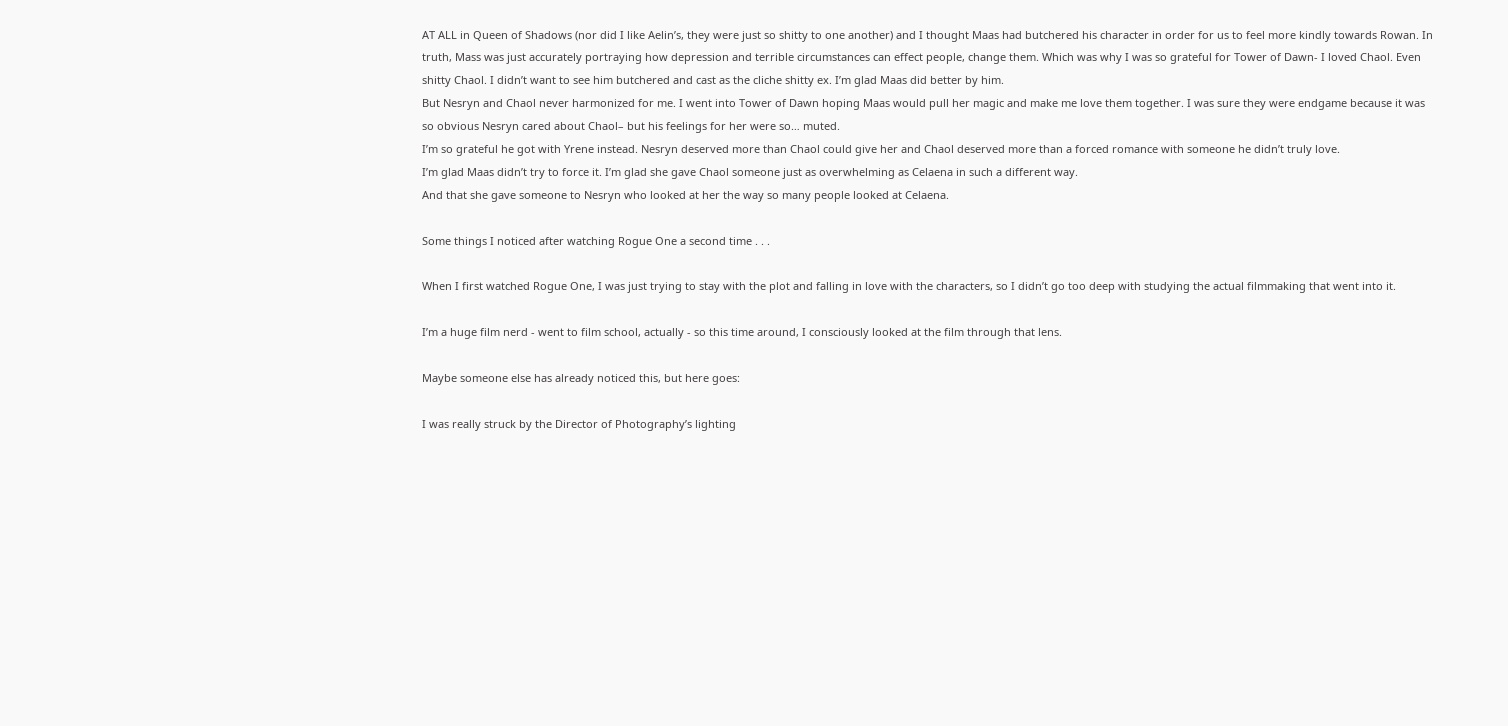AT ALL in Queen of Shadows (nor did I like Aelin’s, they were just so shitty to one another) and I thought Maas had butchered his character in order for us to feel more kindly towards Rowan. In truth, Mass was just accurately portraying how depression and terrible circumstances can effect people, change them. Which was why I was so grateful for Tower of Dawn- I loved Chaol. Even shitty Chaol. I didn’t want to see him butchered and cast as the cliche shitty ex. I’m glad Maas did better by him.
But Nesryn and Chaol never harmonized for me. I went into Tower of Dawn hoping Maas would pull her magic and make me love them together. I was sure they were endgame because it was so obvious Nesryn cared about Chaol– but his feelings for her were so… muted.
I’m so grateful he got with Yrene instead. Nesryn deserved more than Chaol could give her and Chaol deserved more than a forced romance with someone he didn’t truly love.
I’m glad Maas didn’t try to force it. I’m glad she gave Chaol someone just as overwhelming as Celaena in such a different way.
And that she gave someone to Nesryn who looked at her the way so many people looked at Celaena.

Some things I noticed after watching Rogue One a second time . . .

When I first watched Rogue One, I was just trying to stay with the plot and falling in love with the characters, so I didn’t go too deep with studying the actual filmmaking that went into it.

I’m a huge film nerd - went to film school, actually - so this time around, I consciously looked at the film through that lens.

Maybe someone else has already noticed this, but here goes:

I was really struck by the Director of Photography’s lighting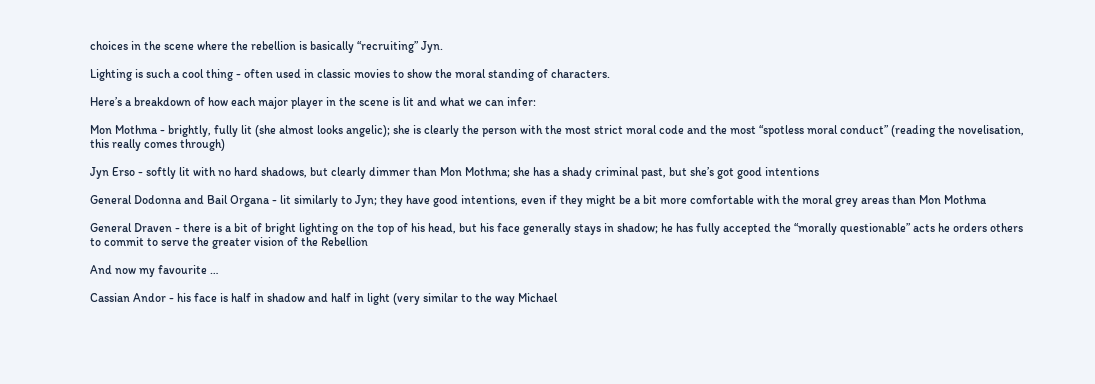choices in the scene where the rebellion is basically “recruiting” Jyn.

Lighting is such a cool thing - often used in classic movies to show the moral standing of characters.

Here’s a breakdown of how each major player in the scene is lit and what we can infer:

Mon Mothma - brightly, fully lit (she almost looks angelic); she is clearly the person with the most strict moral code and the most “spotless moral conduct” (reading the novelisation, this really comes through)

Jyn Erso - softly lit with no hard shadows, but clearly dimmer than Mon Mothma; she has a shady criminal past, but she’s got good intentions

General Dodonna and Bail Organa - lit similarly to Jyn; they have good intentions, even if they might be a bit more comfortable with the moral grey areas than Mon Mothma

General Draven - there is a bit of bright lighting on the top of his head, but his face generally stays in shadow; he has fully accepted the “morally questionable” acts he orders others to commit to serve the greater vision of the Rebellion

And now my favourite …

Cassian Andor - his face is half in shadow and half in light (very similar to the way Michael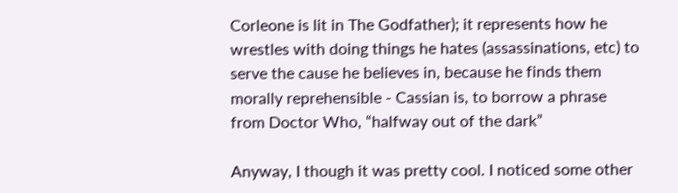Corleone is lit in The Godfather); it represents how he wrestles with doing things he hates (assassinations, etc) to serve the cause he believes in, because he finds them morally reprehensible - Cassian is, to borrow a phrase from Doctor Who, “halfway out of the dark”

Anyway, I though it was pretty cool. I noticed some other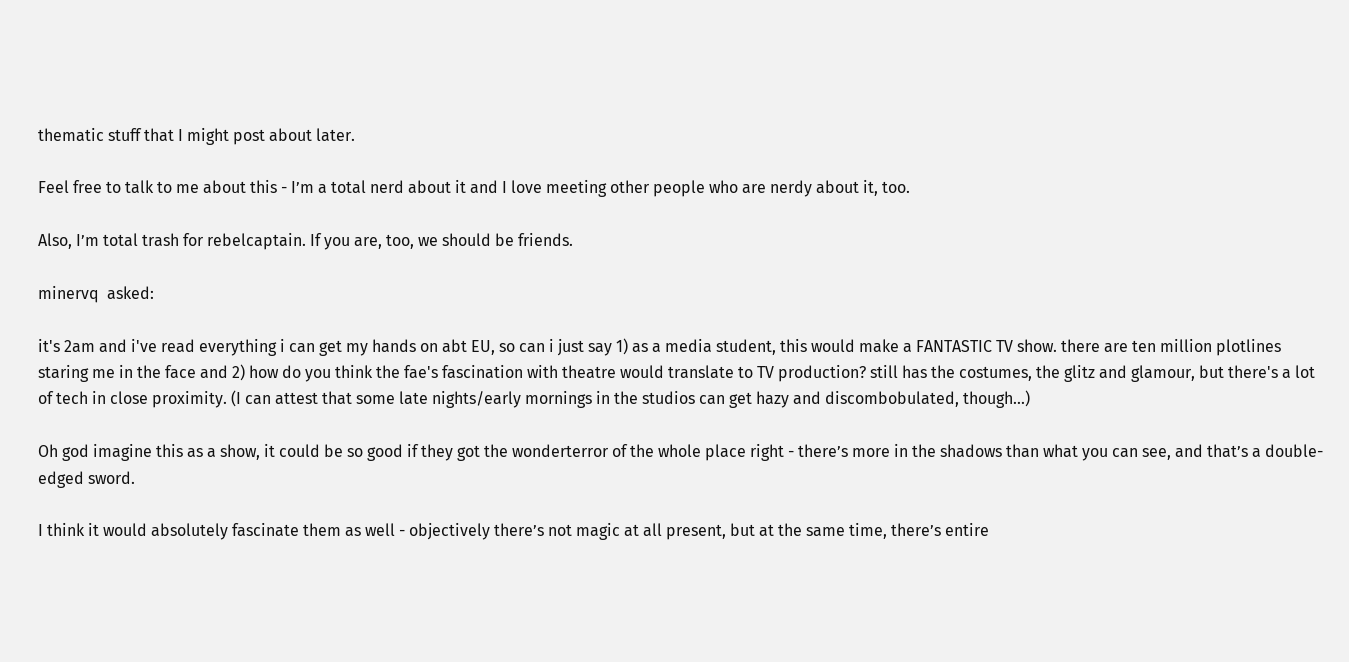thematic stuff that I might post about later.

Feel free to talk to me about this - I’m a total nerd about it and I love meeting other people who are nerdy about it, too.

Also, I’m total trash for rebelcaptain. If you are, too, we should be friends.

minervq  asked:

it's 2am and i've read everything i can get my hands on abt EU, so can i just say 1) as a media student, this would make a FANTASTIC TV show. there are ten million plotlines staring me in the face and 2) how do you think the fae's fascination with theatre would translate to TV production? still has the costumes, the glitz and glamour, but there's a lot of tech in close proximity. (I can attest that some late nights/early mornings in the studios can get hazy and discombobulated, though...)

Oh god imagine this as a show, it could be so good if they got the wonderterror of the whole place right - there’s more in the shadows than what you can see, and that’s a double-edged sword.

I think it would absolutely fascinate them as well - objectively there’s not magic at all present, but at the same time, there’s entire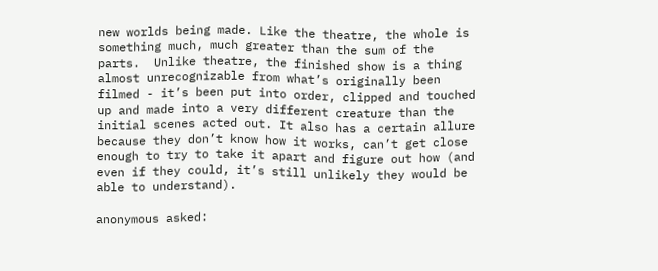new worlds being made. Like the theatre, the whole is something much, much greater than the sum of the parts.  Unlike theatre, the finished show is a thing almost unrecognizable from what’s originally been filmed - it’s been put into order, clipped and touched up and made into a very different creature than the initial scenes acted out. It also has a certain allure because they don’t know how it works, can’t get close enough to try to take it apart and figure out how (and even if they could, it’s still unlikely they would be able to understand).

anonymous asked: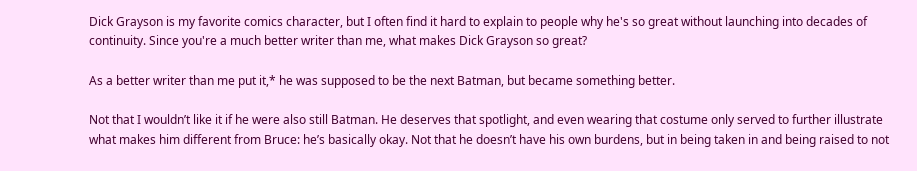Dick Grayson is my favorite comics character, but I often find it hard to explain to people why he's so great without launching into decades of continuity. Since you're a much better writer than me, what makes Dick Grayson so great?

As a better writer than me put it,* he was supposed to be the next Batman, but became something better.

Not that I wouldn’t like it if he were also still Batman. He deserves that spotlight, and even wearing that costume only served to further illustrate what makes him different from Bruce: he’s basically okay. Not that he doesn’t have his own burdens, but in being taken in and being raised to not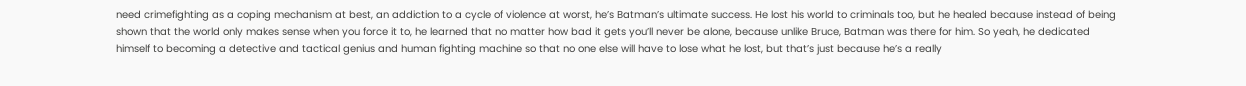need crimefighting as a coping mechanism at best, an addiction to a cycle of violence at worst, he’s Batman’s ultimate success. He lost his world to criminals too, but he healed because instead of being shown that the world only makes sense when you force it to, he learned that no matter how bad it gets you’ll never be alone, because unlike Bruce, Batman was there for him. So yeah, he dedicated himself to becoming a detective and tactical genius and human fighting machine so that no one else will have to lose what he lost, but that’s just because he’s a really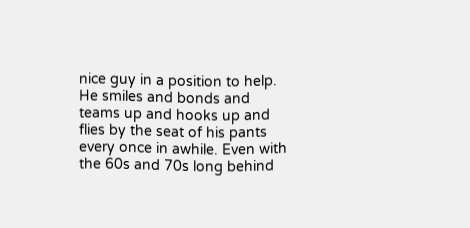nice guy in a position to help. He smiles and bonds and teams up and hooks up and flies by the seat of his pants every once in awhile. Even with the 60s and 70s long behind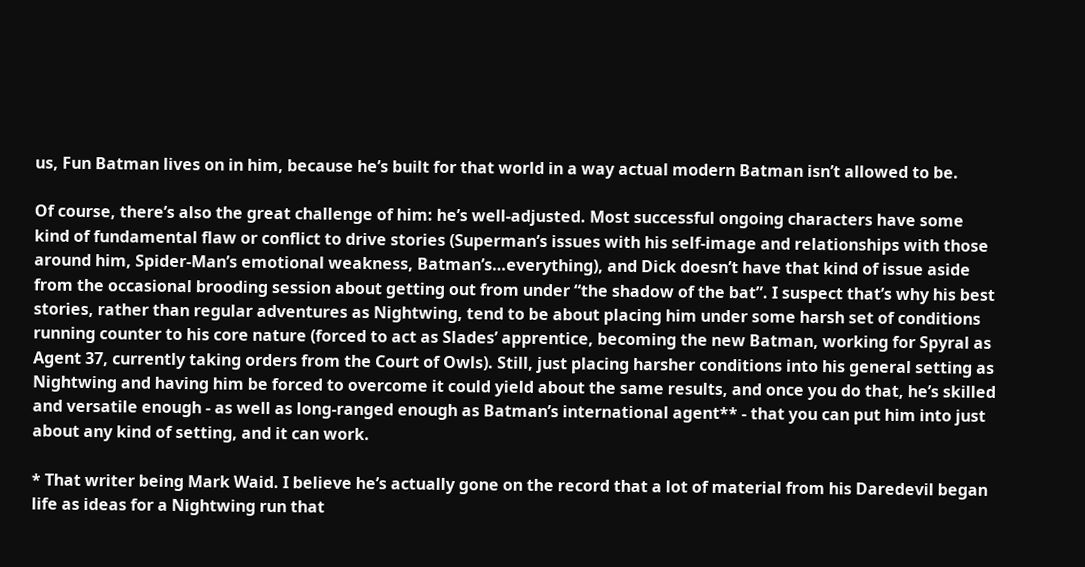us, Fun Batman lives on in him, because he’s built for that world in a way actual modern Batman isn’t allowed to be.

Of course, there’s also the great challenge of him: he’s well-adjusted. Most successful ongoing characters have some kind of fundamental flaw or conflict to drive stories (Superman’s issues with his self-image and relationships with those around him, Spider-Man’s emotional weakness, Batman’s…everything), and Dick doesn’t have that kind of issue aside from the occasional brooding session about getting out from under “the shadow of the bat”. I suspect that’s why his best stories, rather than regular adventures as Nightwing, tend to be about placing him under some harsh set of conditions running counter to his core nature (forced to act as Slades’ apprentice, becoming the new Batman, working for Spyral as Agent 37, currently taking orders from the Court of Owls). Still, just placing harsher conditions into his general setting as Nightwing and having him be forced to overcome it could yield about the same results, and once you do that, he’s skilled and versatile enough - as well as long-ranged enough as Batman’s international agent** - that you can put him into just about any kind of setting, and it can work.

* That writer being Mark Waid. I believe he’s actually gone on the record that a lot of material from his Daredevil began life as ideas for a Nightwing run that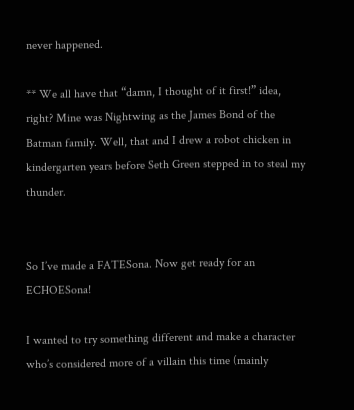never happened.

** We all have that “damn, I thought of it first!” idea, right? Mine was Nightwing as the James Bond of the Batman family. Well, that and I drew a robot chicken in kindergarten years before Seth Green stepped in to steal my thunder.


So I’ve made a FATESona. Now get ready for an ECHOESona!

I wanted to try something different and make a character who’s considered more of a villain this time (mainly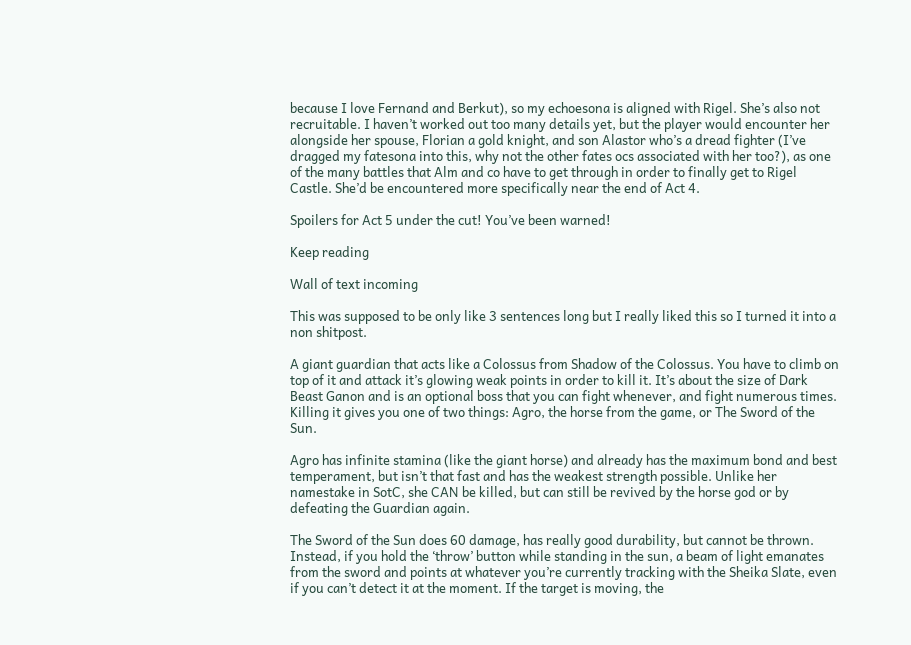because I love Fernand and Berkut), so my echoesona is aligned with Rigel. She’s also not recruitable. I haven’t worked out too many details yet, but the player would encounter her alongside her spouse, Florian a gold knight, and son Alastor who’s a dread fighter (I’ve dragged my fatesona into this, why not the other fates ocs associated with her too?), as one of the many battles that Alm and co have to get through in order to finally get to Rigel Castle. She’d be encountered more specifically near the end of Act 4.

Spoilers for Act 5 under the cut! You’ve been warned!

Keep reading

Wall of text incoming

This was supposed to be only like 3 sentences long but I really liked this so I turned it into a non shitpost.

A giant guardian that acts like a Colossus from Shadow of the Colossus. You have to climb on top of it and attack it’s glowing weak points in order to kill it. It’s about the size of Dark Beast Ganon and is an optional boss that you can fight whenever, and fight numerous times. Killing it gives you one of two things: Agro, the horse from the game, or The Sword of the Sun.

Agro has infinite stamina (like the giant horse) and already has the maximum bond and best temperament, but isn’t that fast and has the weakest strength possible. Unlike her namestake in SotC, she CAN be killed, but can still be revived by the horse god or by defeating the Guardian again.

The Sword of the Sun does 60 damage, has really good durability, but cannot be thrown. Instead, if you hold the ‘throw’ button while standing in the sun, a beam of light emanates from the sword and points at whatever you’re currently tracking with the Sheika Slate, even if you can’t detect it at the moment. If the target is moving, the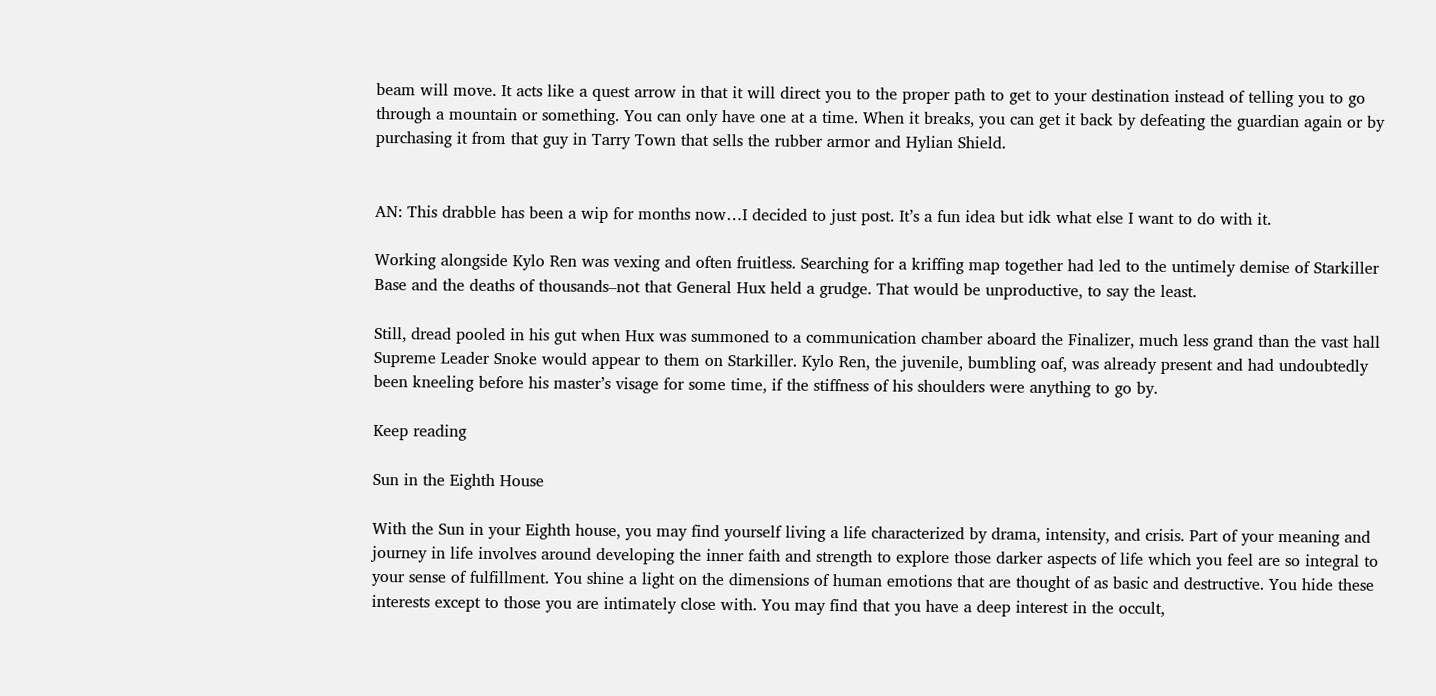beam will move. It acts like a quest arrow in that it will direct you to the proper path to get to your destination instead of telling you to go through a mountain or something. You can only have one at a time. When it breaks, you can get it back by defeating the guardian again or by purchasing it from that guy in Tarry Town that sells the rubber armor and Hylian Shield.


AN: This drabble has been a wip for months now…I decided to just post. It’s a fun idea but idk what else I want to do with it.

Working alongside Kylo Ren was vexing and often fruitless. Searching for a kriffing map together had led to the untimely demise of Starkiller Base and the deaths of thousands–not that General Hux held a grudge. That would be unproductive, to say the least.

Still, dread pooled in his gut when Hux was summoned to a communication chamber aboard the Finalizer, much less grand than the vast hall Supreme Leader Snoke would appear to them on Starkiller. Kylo Ren, the juvenile, bumbling oaf, was already present and had undoubtedly been kneeling before his master’s visage for some time, if the stiffness of his shoulders were anything to go by.

Keep reading

Sun in the Eighth House

With the Sun in your Eighth house, you may find yourself living a life characterized by drama, intensity, and crisis. Part of your meaning and journey in life involves around developing the inner faith and strength to explore those darker aspects of life which you feel are so integral to your sense of fulfillment. You shine a light on the dimensions of human emotions that are thought of as basic and destructive. You hide these interests except to those you are intimately close with. You may find that you have a deep interest in the occult,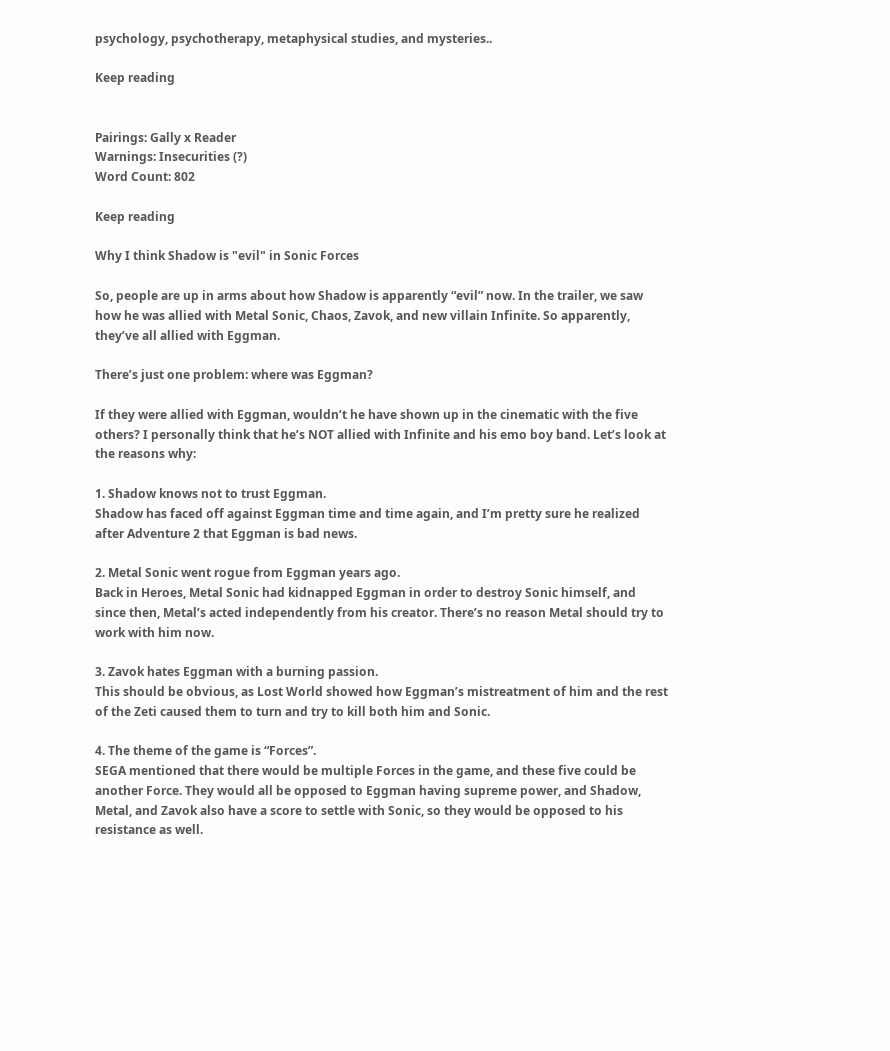psychology, psychotherapy, metaphysical studies, and mysteries..

Keep reading


Pairings: Gally x Reader
Warnings: Insecurities (?)
Word Count: 802

Keep reading

Why I think Shadow is "evil" in Sonic Forces

So, people are up in arms about how Shadow is apparently “evil” now. In the trailer, we saw how he was allied with Metal Sonic, Chaos, Zavok, and new villain Infinite. So apparently, they’ve all allied with Eggman.

There’s just one problem: where was Eggman?

If they were allied with Eggman, wouldn’t he have shown up in the cinematic with the five others? I personally think that he’s NOT allied with Infinite and his emo boy band. Let’s look at the reasons why:

1. Shadow knows not to trust Eggman.
Shadow has faced off against Eggman time and time again, and I’m pretty sure he realized after Adventure 2 that Eggman is bad news.

2. Metal Sonic went rogue from Eggman years ago.
Back in Heroes, Metal Sonic had kidnapped Eggman in order to destroy Sonic himself, and since then, Metal’s acted independently from his creator. There’s no reason Metal should try to work with him now.

3. Zavok hates Eggman with a burning passion.
This should be obvious, as Lost World showed how Eggman’s mistreatment of him and the rest of the Zeti caused them to turn and try to kill both him and Sonic.

4. The theme of the game is “Forces”.
SEGA mentioned that there would be multiple Forces in the game, and these five could be another Force. They would all be opposed to Eggman having supreme power, and Shadow, Metal, and Zavok also have a score to settle with Sonic, so they would be opposed to his resistance as well.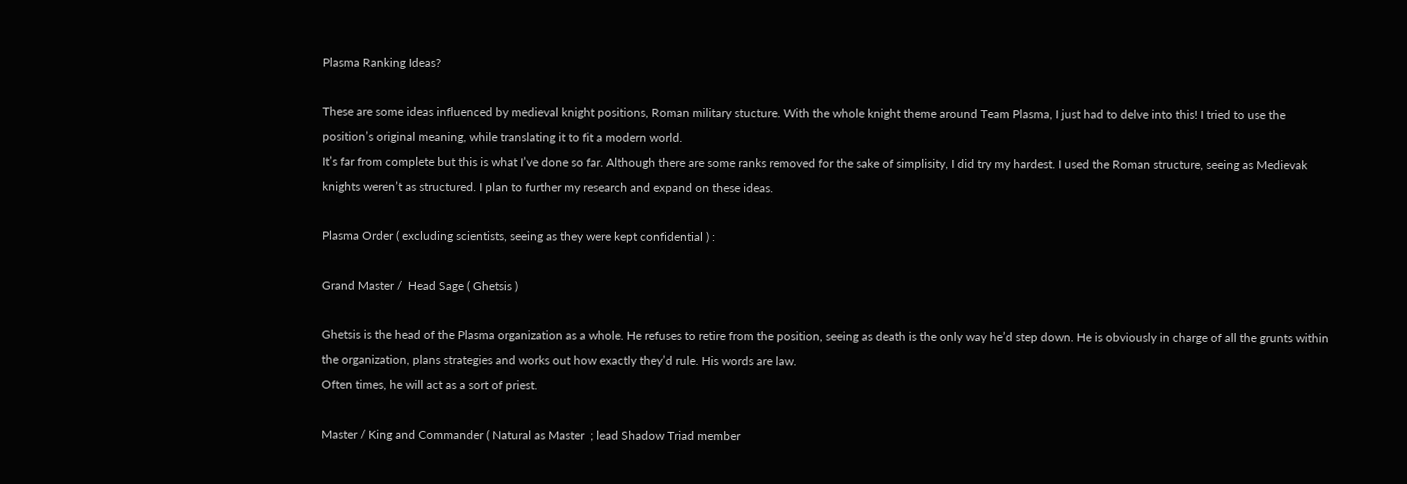Plasma Ranking Ideas?

These are some ideas influenced by medieval knight positions, Roman military stucture. With the whole knight theme around Team Plasma, I just had to delve into this! I tried to use the position’s original meaning, while translating it to fit a modern world.
It’s far from complete but this is what I’ve done so far. Although there are some ranks removed for the sake of simplisity, I did try my hardest. I used the Roman structure, seeing as Medievak knights weren’t as structured. I plan to further my research and expand on these ideas.

Plasma Order ( excluding scientists, seeing as they were kept confidential ) :

Grand Master /  Head Sage ( Ghetsis )

Ghetsis is the head of the Plasma organization as a whole. He refuses to retire from the position, seeing as death is the only way he’d step down. He is obviously in charge of all the grunts within the organization, plans strategies and works out how exactly they’d rule. His words are law.
Often times, he will act as a sort of priest.

Master / King and Commander ( Natural as Master  ; lead Shadow Triad member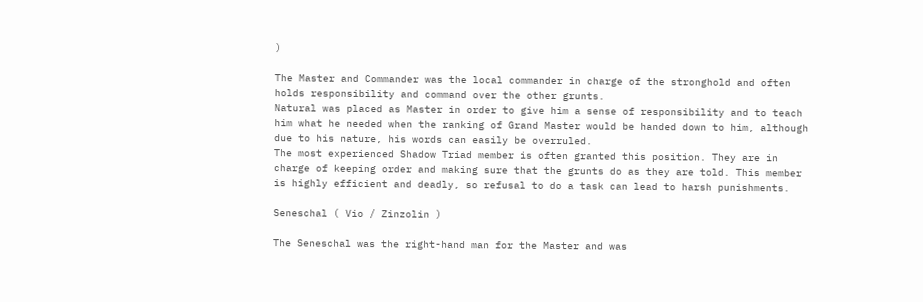)

The Master and Commander was the local commander in charge of the stronghold and often holds responsibility and command over the other grunts.
Natural was placed as Master in order to give him a sense of responsibility and to teach him what he needed when the ranking of Grand Master would be handed down to him, although due to his nature, his words can easily be overruled.
The most experienced Shadow Triad member is often granted this position. They are in charge of keeping order and making sure that the grunts do as they are told. This member is highly efficient and deadly, so refusal to do a task can lead to harsh punishments.

Seneschal ( Vio / Zinzolin )

The Seneschal was the right-hand man for the Master and was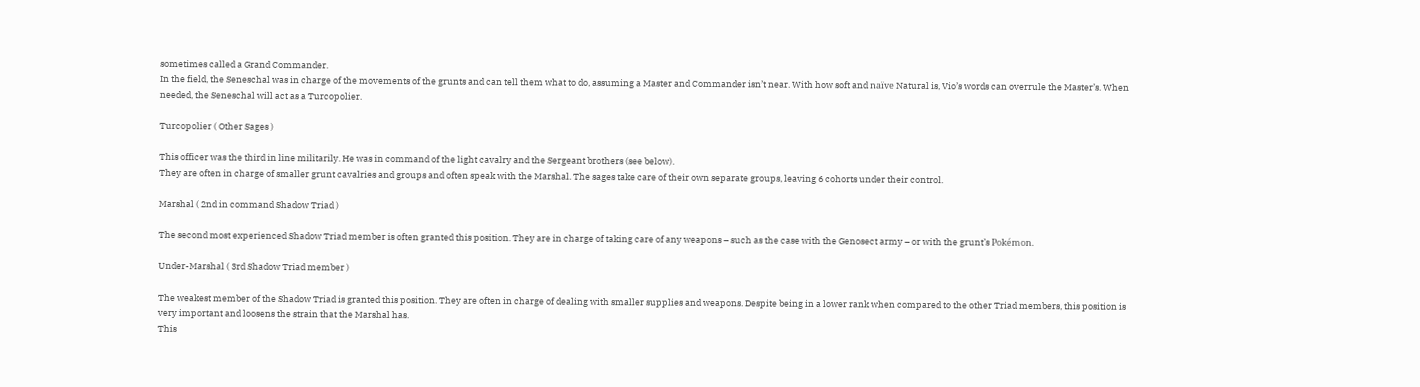sometimes called a Grand Commander.
In the field, the Seneschal was in charge of the movements of the grunts and can tell them what to do, assuming a Master and Commander isn’t near. With how soft and naïve Natural is, Vio’s words can overrule the Master’s. When needed, the Seneschal will act as a Turcopolier.

Turcopolier ( Other Sages )

This officer was the third in line militarily. He was in command of the light cavalry and the Sergeant brothers (see below).
They are often in charge of smaller grunt cavalries and groups and often speak with the Marshal. The sages take care of their own separate groups, leaving 6 cohorts under their control.

Marshal ( 2nd in command Shadow Triad )

The second most experienced Shadow Triad member is often granted this position. They are in charge of taking care of any weapons – such as the case with the Genosect army – or with the grunt’s Pokémon.

Under-Marshal ( 3rd Shadow Triad member )

The weakest member of the Shadow Triad is granted this position. They are often in charge of dealing with smaller supplies and weapons. Despite being in a lower rank when compared to the other Triad members, this position is very important and loosens the strain that the Marshal has.
This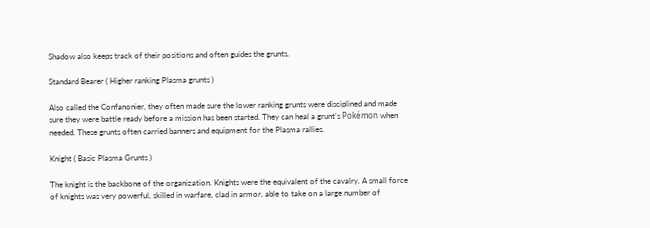Shadow also keeps track of their positions and often guides the grunts.

Standard Bearer ( Higher ranking Plasma grunts )

Also called the Confanonier, they often made sure the lower ranking grunts were disciplined and made sure they were battle ready before a mission has been started. They can heal a grunt’s Pokémon when needed. These grunts often carried banners and equipment for the Plasma rallies.

Knight ( Basic Plasma Grunts )

The knight is the backbone of the organization. Knights were the equivalent of the cavalry. A small force of knights was very powerful, skilled in warfare, clad in armor, able to take on a large number of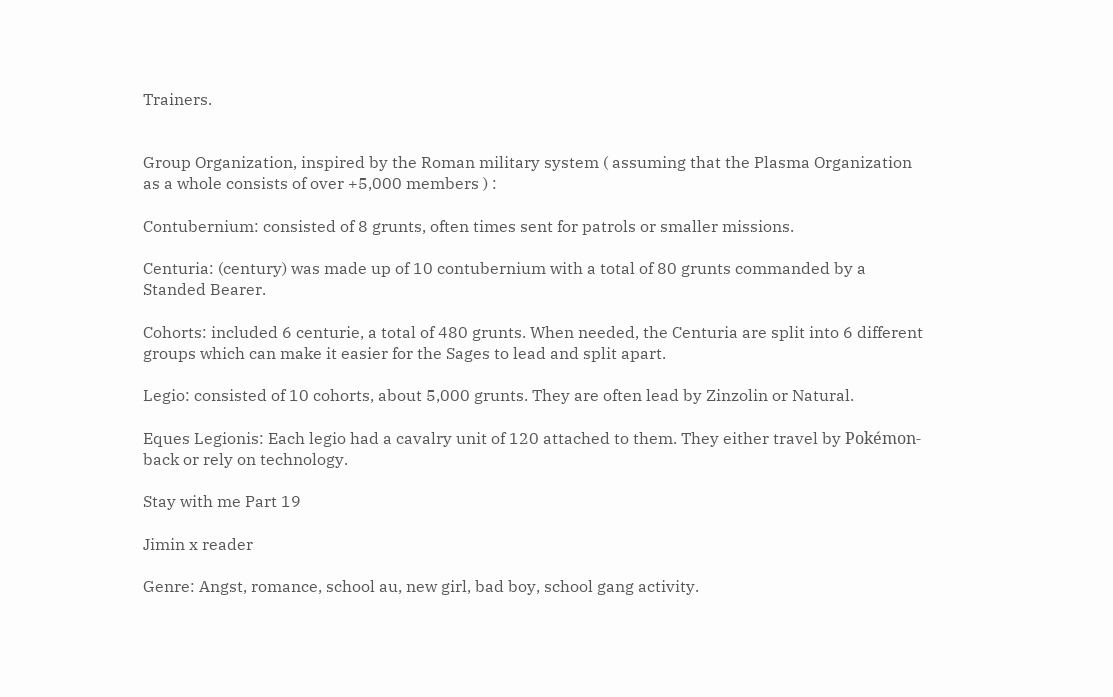Trainers.


Group Organization, inspired by the Roman military system ( assuming that the Plasma Organization as a whole consists of over +5,000 members ) :

Contubernium: consisted of 8 grunts, often times sent for patrols or smaller missions.

Centuria: (century) was made up of 10 contubernium with a total of 80 grunts commanded by a Standed Bearer.

Cohorts: included 6 centurie, a total of 480 grunts. When needed, the Centuria are split into 6 different groups which can make it easier for the Sages to lead and split apart.

Legio: consisted of 10 cohorts, about 5,000 grunts. They are often lead by Zinzolin or Natural.

Eques Legionis: Each legio had a cavalry unit of 120 attached to them. They either travel by Pokémon-back or rely on technology.

Stay with me Part 19

Jimin x reader

Genre: Angst, romance, school au, new girl, bad boy, school gang activity.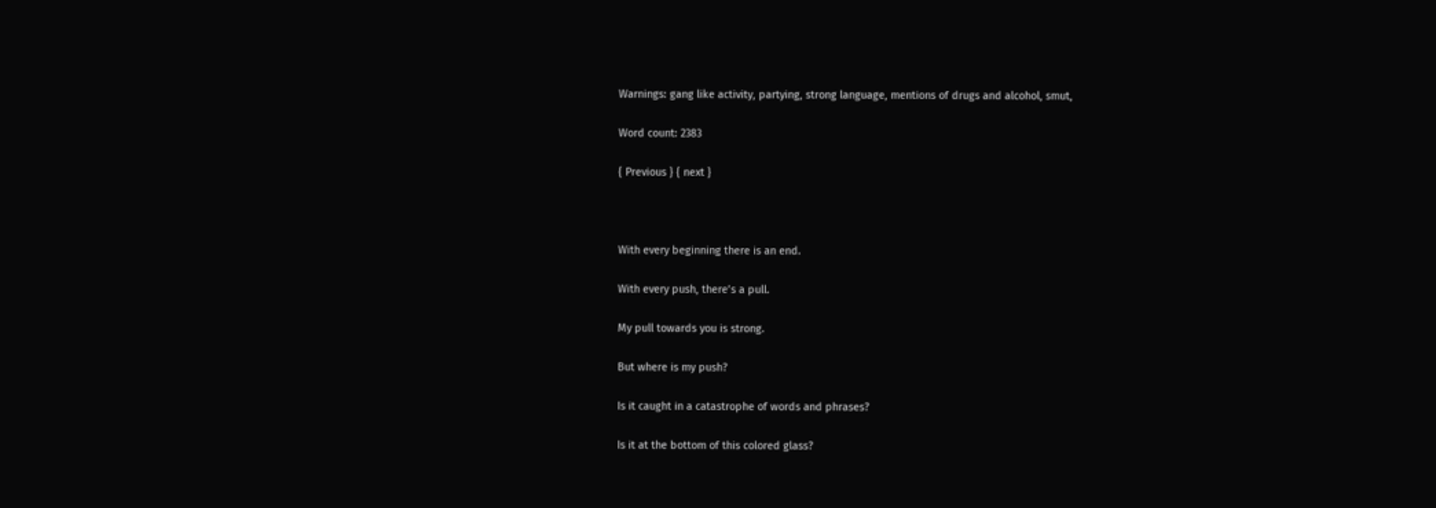Warnings: gang like activity, partying, strong language, mentions of drugs and alcohol, smut,

Word count: 2383

{ Previous } { next }



With every beginning there is an end.

With every push, there’s a pull.

My pull towards you is strong.

But where is my push?

Is it caught in a catastrophe of words and phrases?

Is it at the bottom of this colored glass?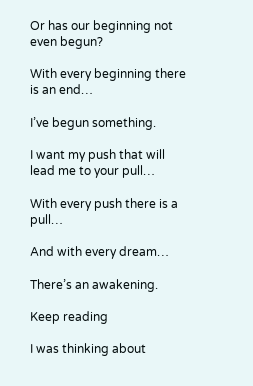Or has our beginning not even begun?

With every beginning there is an end…

I’ve begun something.

I want my push that will lead me to your pull…

With every push there is a pull…

And with every dream…

There’s an awakening.

Keep reading

I was thinking about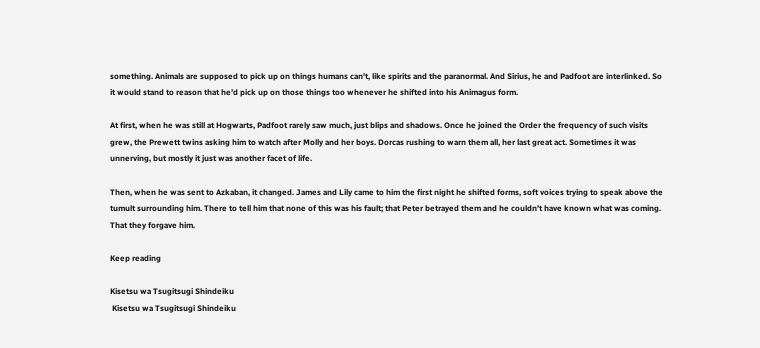something. Animals are supposed to pick up on things humans can’t, like spirits and the paranormal. And Sirius, he and Padfoot are interlinked. So it would stand to reason that he’d pick up on those things too whenever he shifted into his Animagus form.

At first, when he was still at Hogwarts, Padfoot rarely saw much, just blips and shadows. Once he joined the Order the frequency of such visits grew, the Prewett twins asking him to watch after Molly and her boys. Dorcas rushing to warn them all, her last great act. Sometimes it was unnerving, but mostly it just was another facet of life.

Then, when he was sent to Azkaban, it changed. James and Lily came to him the first night he shifted forms, soft voices trying to speak above the tumult surrounding him. There to tell him that none of this was his fault; that Peter betrayed them and he couldn’t have known what was coming. That they forgave him.

Keep reading

Kisetsu wa Tsugitsugi Shindeiku
 Kisetsu wa Tsugitsugi Shindeiku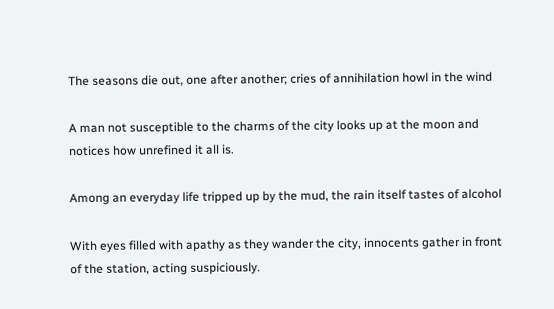The seasons die out, one after another; cries of annihilation howl in the wind

A man not susceptible to the charms of the city looks up at the moon and notices how unrefined it all is.

Among an everyday life tripped up by the mud, the rain itself tastes of alcohol

With eyes filled with apathy as they wander the city, innocents gather in front of the station, acting suspiciously.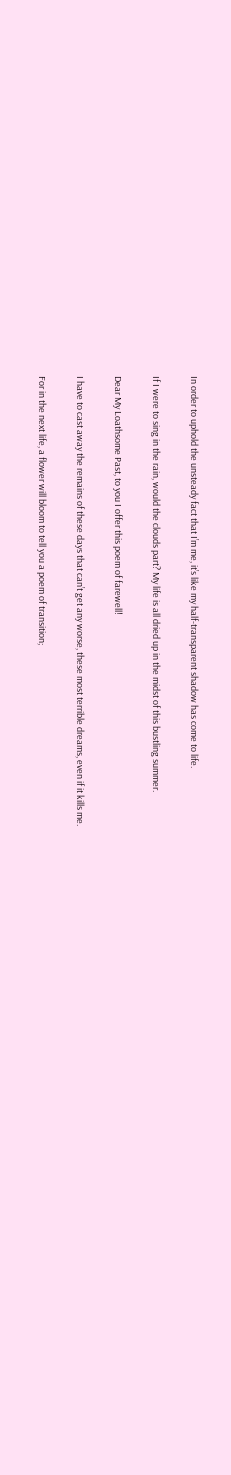In order to uphold the unsteady fact that I’m me, it’s like my half-transparent shadow has come to life.

If I were to sing in the rain, would the clouds part? My life is all dried up in the midst of this bustling summer.

Dear My Loathsome Past, to you I offer this poem of farewell!

I have to cast away the remains of these days that can’t get any worse, these most terrible dreams, even if it kills me.

For in the next life, a flower will bloom to tell you a poem of transition;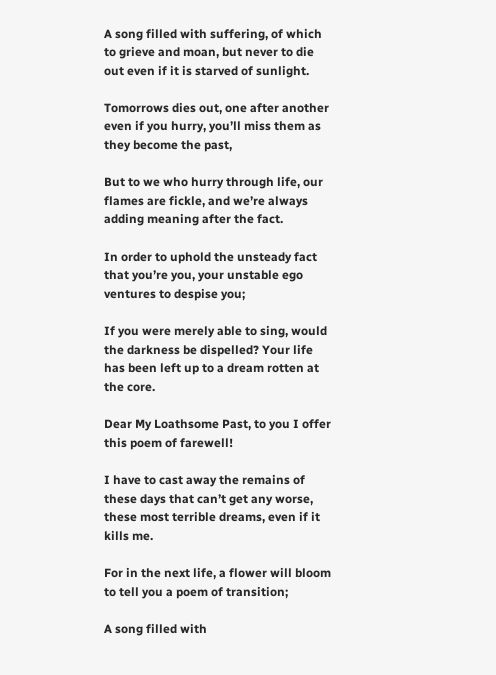A song filled with suffering, of which to grieve and moan, but never to die out even if it is starved of sunlight.

Tomorrows dies out, one after another even if you hurry, you’ll miss them as they become the past,

But to we who hurry through life, our flames are fickle, and we’re always adding meaning after the fact.

In order to uphold the unsteady fact that you’re you, your unstable ego ventures to despise you;

If you were merely able to sing, would the darkness be dispelled? Your life has been left up to a dream rotten at the core.

Dear My Loathsome Past, to you I offer this poem of farewell!

I have to cast away the remains of these days that can’t get any worse, these most terrible dreams, even if it kills me.

For in the next life, a flower will bloom to tell you a poem of transition;

A song filled with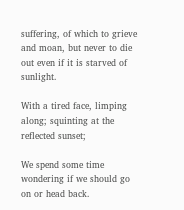suffering, of which to grieve and moan, but never to die out even if it is starved of sunlight.

With a tired face, limping along; squinting at the reflected sunset;

We spend some time wondering if we should go on or head back.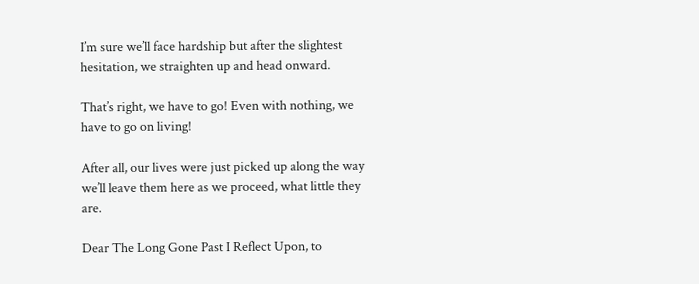I’m sure we’ll face hardship but after the slightest hesitation, we straighten up and head onward.

That’s right, we have to go! Even with nothing, we have to go on living!

After all, our lives were just picked up along the way we’ll leave them here as we proceed, what little they are.

Dear The Long Gone Past I Reflect Upon, to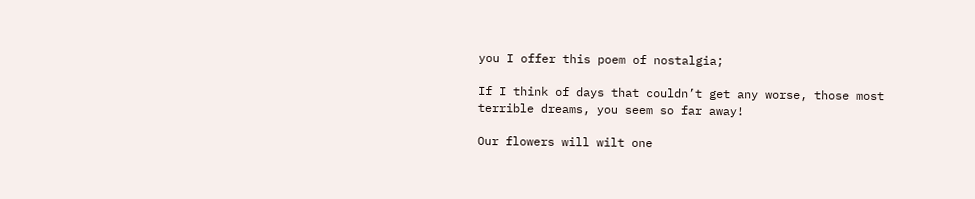you I offer this poem of nostalgia;

If I think of days that couldn’t get any worse, those most terrible dreams, you seem so far away!

Our flowers will wilt one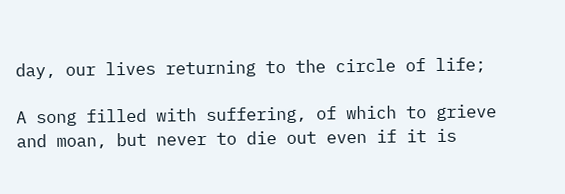day, our lives returning to the circle of life;

A song filled with suffering, of which to grieve and moan, but never to die out even if it is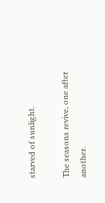starved of sunlight.

The seasons revive, one after another.